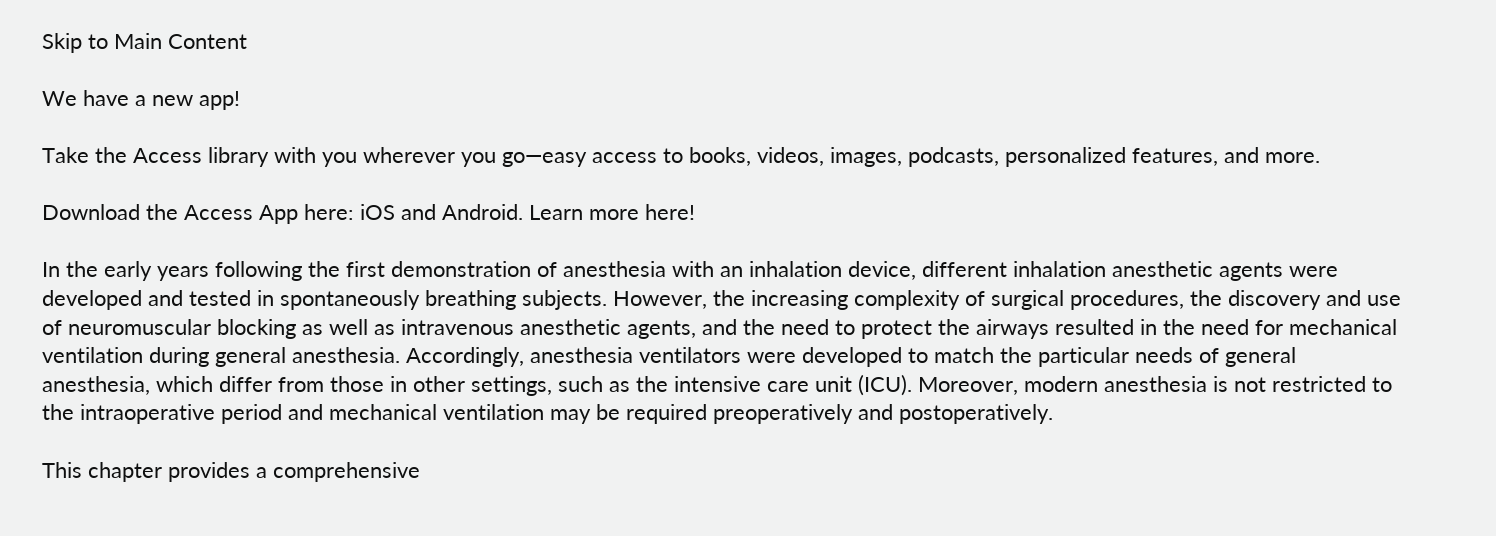Skip to Main Content

We have a new app!

Take the Access library with you wherever you go—easy access to books, videos, images, podcasts, personalized features, and more.

Download the Access App here: iOS and Android. Learn more here!

In the early years following the first demonstration of anesthesia with an inhalation device, different inhalation anesthetic agents were developed and tested in spontaneously breathing subjects. However, the increasing complexity of surgical procedures, the discovery and use of neuromuscular blocking as well as intravenous anesthetic agents, and the need to protect the airways resulted in the need for mechanical ventilation during general anesthesia. Accordingly, anesthesia ventilators were developed to match the particular needs of general anesthesia, which differ from those in other settings, such as the intensive care unit (ICU). Moreover, modern anesthesia is not restricted to the intraoperative period and mechanical ventilation may be required preoperatively and postoperatively.

This chapter provides a comprehensive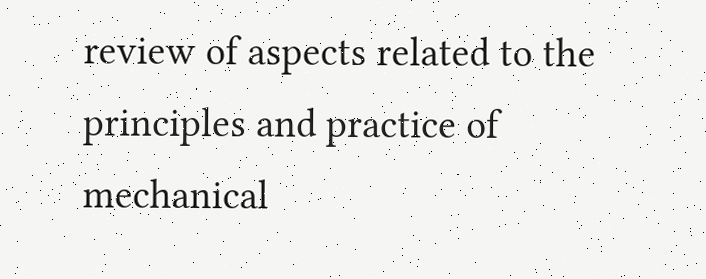review of aspects related to the principles and practice of mechanical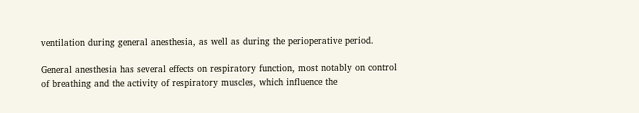ventilation during general anesthesia, as well as during the perioperative period.

General anesthesia has several effects on respiratory function, most notably on control of breathing and the activity of respiratory muscles, which influence the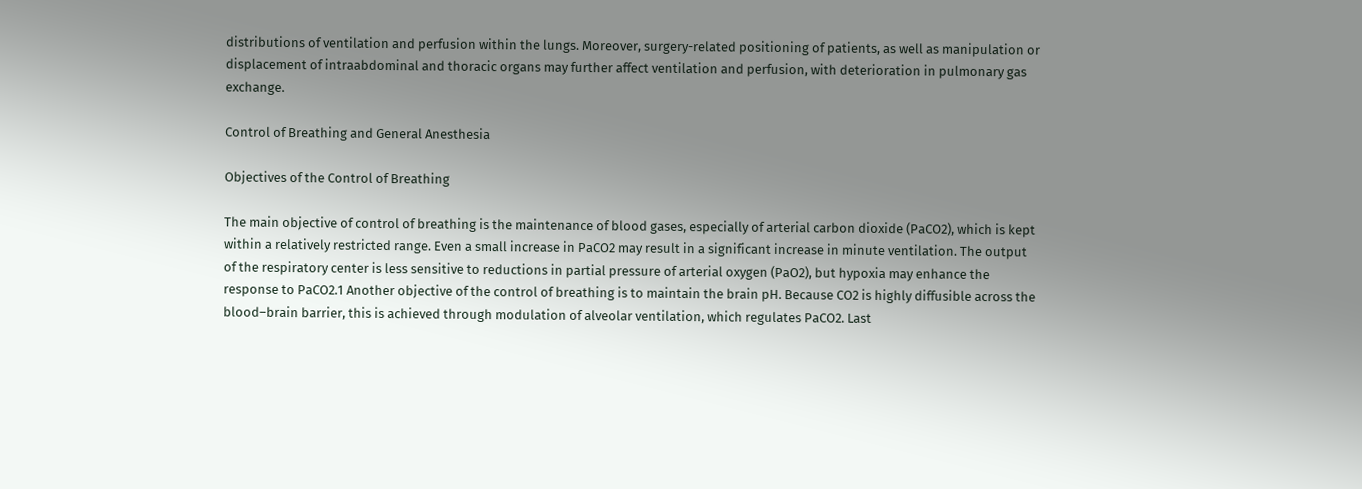distributions of ventilation and perfusion within the lungs. Moreover, surgery-related positioning of patients, as well as manipulation or displacement of intraabdominal and thoracic organs may further affect ventilation and perfusion, with deterioration in pulmonary gas exchange.

Control of Breathing and General Anesthesia

Objectives of the Control of Breathing

The main objective of control of breathing is the maintenance of blood gases, especially of arterial carbon dioxide (PaCO2), which is kept within a relatively restricted range. Even a small increase in PaCO2 may result in a significant increase in minute ventilation. The output of the respiratory center is less sensitive to reductions in partial pressure of arterial oxygen (PaO2), but hypoxia may enhance the response to PaCO2.1 Another objective of the control of breathing is to maintain the brain pH. Because CO2 is highly diffusible across the blood–brain barrier, this is achieved through modulation of alveolar ventilation, which regulates PaCO2. Last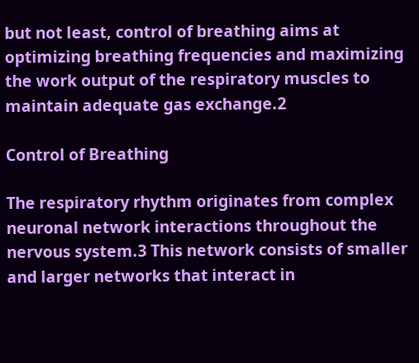but not least, control of breathing aims at optimizing breathing frequencies and maximizing the work output of the respiratory muscles to maintain adequate gas exchange.2

Control of Breathing

The respiratory rhythm originates from complex neuronal network interactions throughout the nervous system.3 This network consists of smaller and larger networks that interact in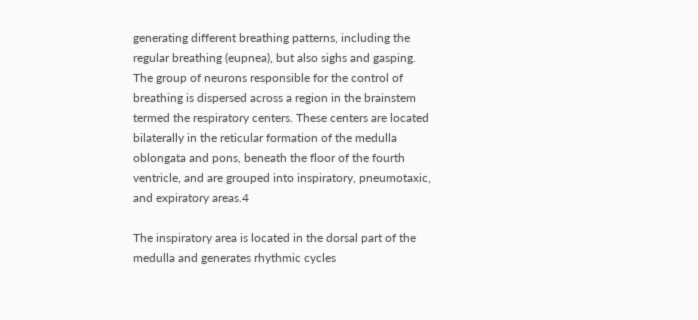generating different breathing patterns, including the regular breathing (eupnea), but also sighs and gasping. The group of neurons responsible for the control of breathing is dispersed across a region in the brainstem termed the respiratory centers. These centers are located bilaterally in the reticular formation of the medulla oblongata and pons, beneath the floor of the fourth ventricle, and are grouped into inspiratory, pneumotaxic, and expiratory areas.4

The inspiratory area is located in the dorsal part of the medulla and generates rhythmic cycles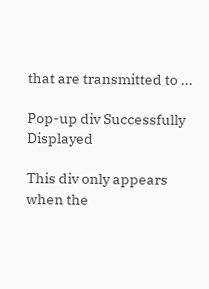that are transmitted to ...

Pop-up div Successfully Displayed

This div only appears when the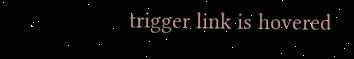trigger link is hovered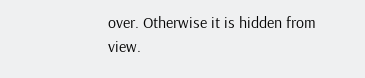over. Otherwise it is hidden from view.